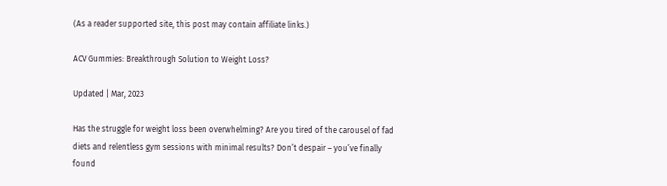(As a reader supported site, this post may contain affiliate links.)

ACV Gummies: Breakthrough Solution to Weight Loss?

Updated | Mar, 2023

Has the struggle for weight loss been overwhelming? Are you tired of the carousel of fad diets and relentless gym sessions with minimal results? Don’t despair – you’ve finally found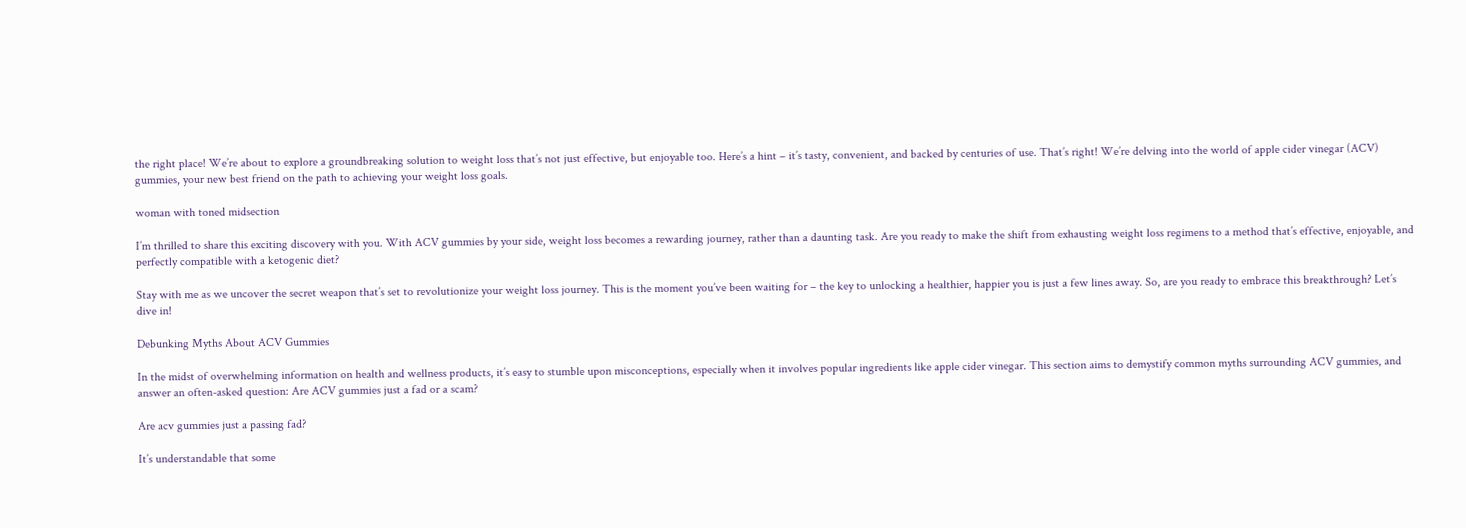the right place! We’re about to explore a groundbreaking solution to weight loss that’s not just effective, but enjoyable too. Here’s a hint – it’s tasty, convenient, and backed by centuries of use. That’s right! We’re delving into the world of apple cider vinegar (ACV) gummies, your new best friend on the path to achieving your weight loss goals.

woman with toned midsection

I’m thrilled to share this exciting discovery with you. With ACV gummies by your side, weight loss becomes a rewarding journey, rather than a daunting task. Are you ready to make the shift from exhausting weight loss regimens to a method that’s effective, enjoyable, and perfectly compatible with a ketogenic diet?

Stay with me as we uncover the secret weapon that’s set to revolutionize your weight loss journey. This is the moment you’ve been waiting for – the key to unlocking a healthier, happier you is just a few lines away. So, are you ready to embrace this breakthrough? Let’s dive in!

Debunking Myths About ACV Gummies

In the midst of overwhelming information on health and wellness products, it’s easy to stumble upon misconceptions, especially when it involves popular ingredients like apple cider vinegar. This section aims to demystify common myths surrounding ACV gummies, and answer an often-asked question: Are ACV gummies just a fad or a scam?

Are acv gummies just a passing fad?

It’s understandable that some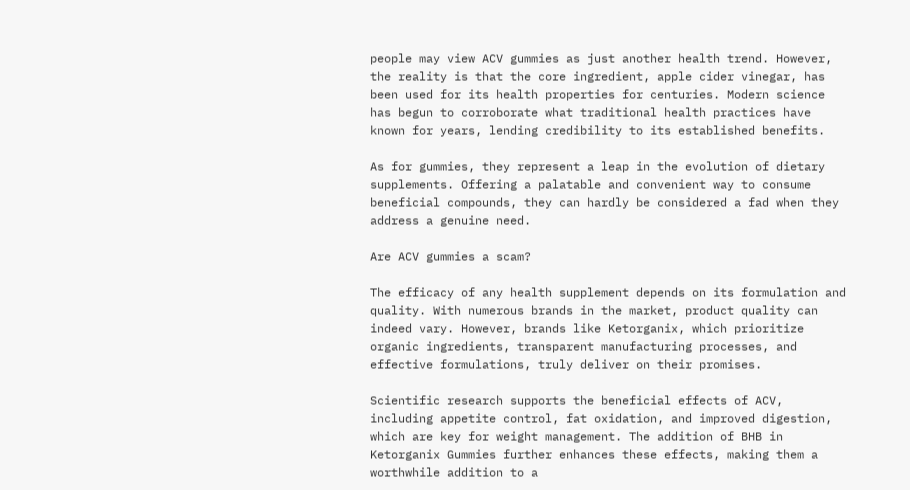people may view ACV gummies as just another health trend. However, the reality is that the core ingredient, apple cider vinegar, has been used for its health properties for centuries. Modern science has begun to corroborate what traditional health practices have known for years, lending credibility to its established benefits.

As for gummies, they represent a leap in the evolution of dietary supplements. Offering a palatable and convenient way to consume beneficial compounds, they can hardly be considered a fad when they address a genuine need.

Are ACV gummies a scam?

The efficacy of any health supplement depends on its formulation and quality. With numerous brands in the market, product quality can indeed vary. However, brands like Ketorganix, which prioritize organic ingredients, transparent manufacturing processes, and effective formulations, truly deliver on their promises.

Scientific research supports the beneficial effects of ACV, including appetite control, fat oxidation, and improved digestion, which are key for weight management. The addition of BHB in Ketorganix Gummies further enhances these effects, making them a worthwhile addition to a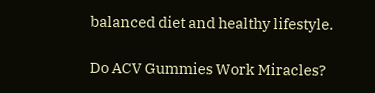balanced diet and healthy lifestyle.

Do ACV Gummies Work Miracles?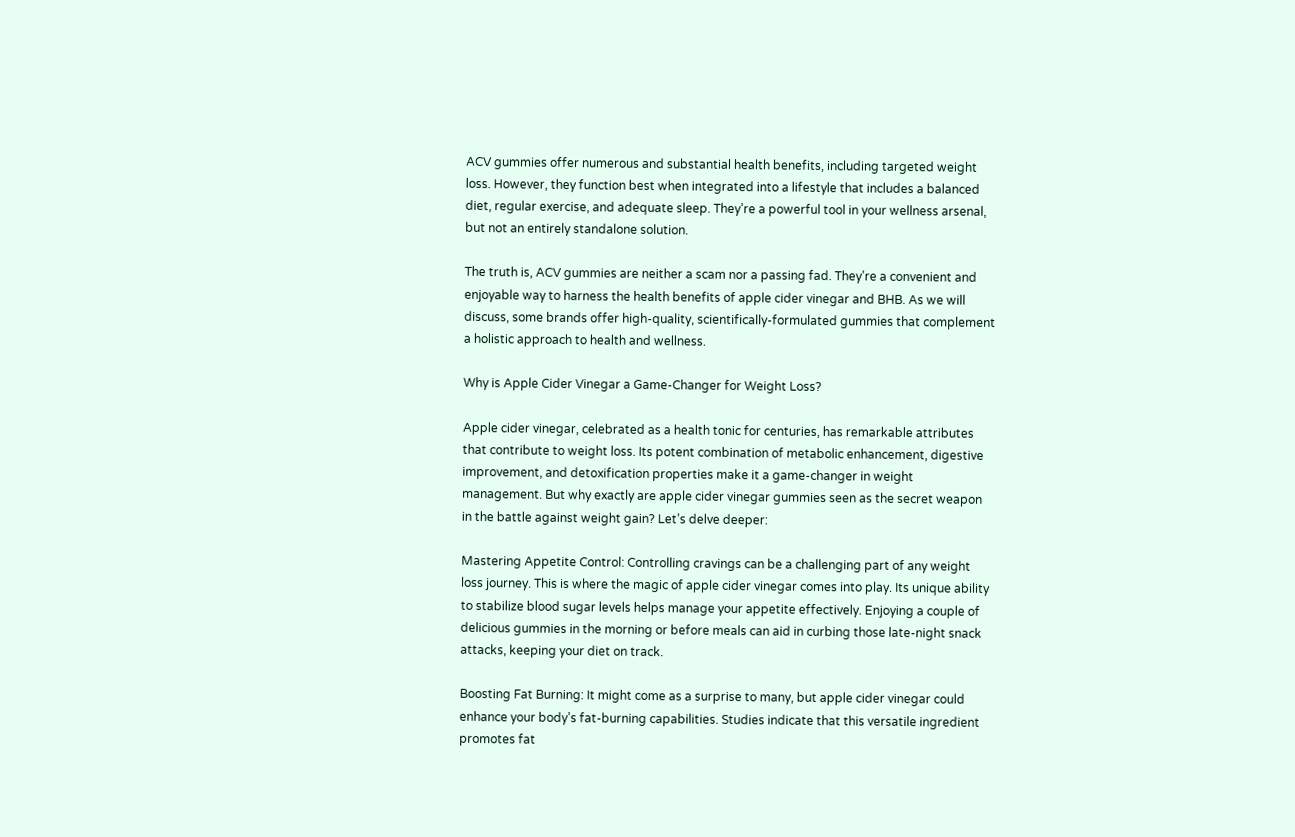ACV gummies offer numerous and substantial health benefits, including targeted weight loss. However, they function best when integrated into a lifestyle that includes a balanced diet, regular exercise, and adequate sleep. They’re a powerful tool in your wellness arsenal, but not an entirely standalone solution.

The truth is, ACV gummies are neither a scam nor a passing fad. They’re a convenient and enjoyable way to harness the health benefits of apple cider vinegar and BHB. As we will discuss, some brands offer high-quality, scientifically-formulated gummies that complement a holistic approach to health and wellness.

Why is Apple Cider Vinegar a Game-Changer for Weight Loss?

Apple cider vinegar, celebrated as a health tonic for centuries, has remarkable attributes that contribute to weight loss. Its potent combination of metabolic enhancement, digestive improvement, and detoxification properties make it a game-changer in weight management. But why exactly are apple cider vinegar gummies seen as the secret weapon in the battle against weight gain? Let’s delve deeper:

Mastering Appetite Control: Controlling cravings can be a challenging part of any weight loss journey. This is where the magic of apple cider vinegar comes into play. Its unique ability to stabilize blood sugar levels helps manage your appetite effectively. Enjoying a couple of delicious gummies in the morning or before meals can aid in curbing those late-night snack attacks, keeping your diet on track.

Boosting Fat Burning: It might come as a surprise to many, but apple cider vinegar could enhance your body’s fat-burning capabilities. Studies indicate that this versatile ingredient promotes fat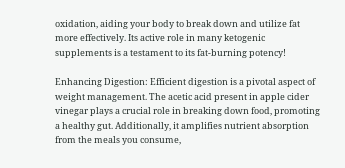oxidation, aiding your body to break down and utilize fat more effectively. Its active role in many ketogenic supplements is a testament to its fat-burning potency!

Enhancing Digestion: Efficient digestion is a pivotal aspect of weight management. The acetic acid present in apple cider vinegar plays a crucial role in breaking down food, promoting a healthy gut. Additionally, it amplifies nutrient absorption from the meals you consume,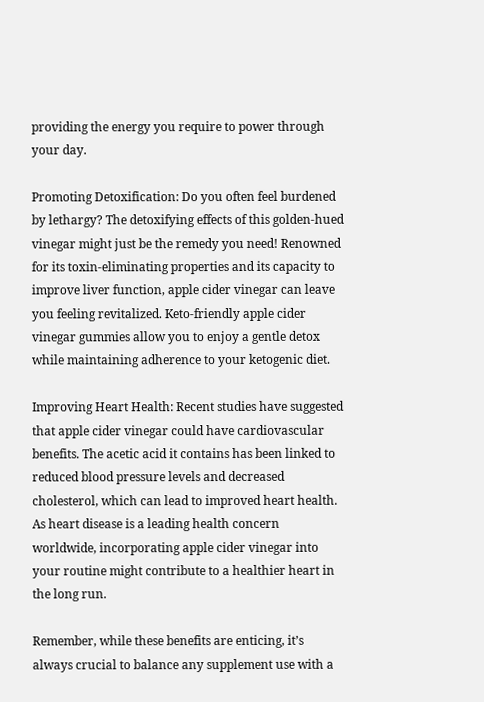providing the energy you require to power through your day.

Promoting Detoxification: Do you often feel burdened by lethargy? The detoxifying effects of this golden-hued vinegar might just be the remedy you need! Renowned for its toxin-eliminating properties and its capacity to improve liver function, apple cider vinegar can leave you feeling revitalized. Keto-friendly apple cider vinegar gummies allow you to enjoy a gentle detox while maintaining adherence to your ketogenic diet.

Improving Heart Health: Recent studies have suggested that apple cider vinegar could have cardiovascular benefits. The acetic acid it contains has been linked to reduced blood pressure levels and decreased cholesterol, which can lead to improved heart health. As heart disease is a leading health concern worldwide, incorporating apple cider vinegar into your routine might contribute to a healthier heart in the long run.

Remember, while these benefits are enticing, it’s always crucial to balance any supplement use with a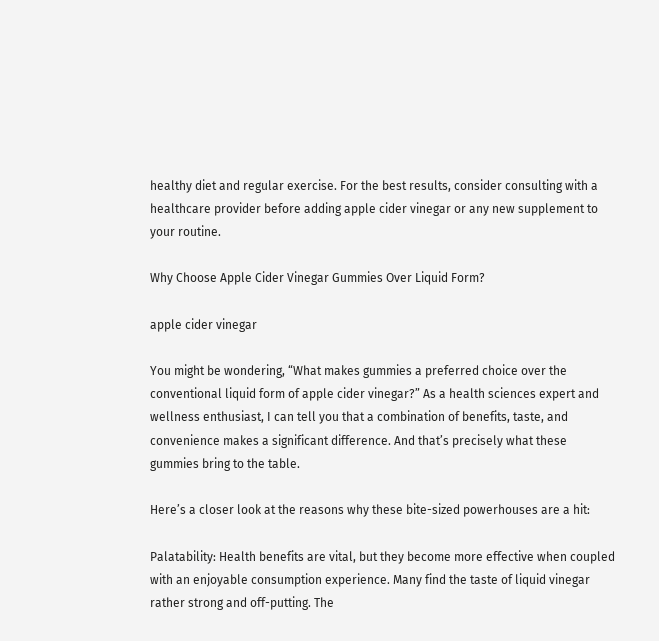healthy diet and regular exercise. For the best results, consider consulting with a healthcare provider before adding apple cider vinegar or any new supplement to your routine.

Why Choose Apple Cider Vinegar Gummies Over Liquid Form?

apple cider vinegar

You might be wondering, “What makes gummies a preferred choice over the conventional liquid form of apple cider vinegar?” As a health sciences expert and wellness enthusiast, I can tell you that a combination of benefits, taste, and convenience makes a significant difference. And that’s precisely what these gummies bring to the table.

Here’s a closer look at the reasons why these bite-sized powerhouses are a hit:

Palatability: Health benefits are vital, but they become more effective when coupled with an enjoyable consumption experience. Many find the taste of liquid vinegar rather strong and off-putting. The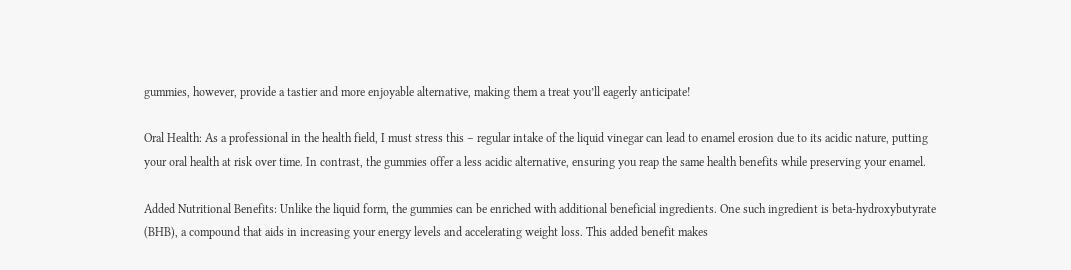gummies, however, provide a tastier and more enjoyable alternative, making them a treat you’ll eagerly anticipate!

Oral Health: As a professional in the health field, I must stress this – regular intake of the liquid vinegar can lead to enamel erosion due to its acidic nature, putting your oral health at risk over time. In contrast, the gummies offer a less acidic alternative, ensuring you reap the same health benefits while preserving your enamel.

Added Nutritional Benefits: Unlike the liquid form, the gummies can be enriched with additional beneficial ingredients. One such ingredient is beta-hydroxybutyrate (BHB), a compound that aids in increasing your energy levels and accelerating weight loss. This added benefit makes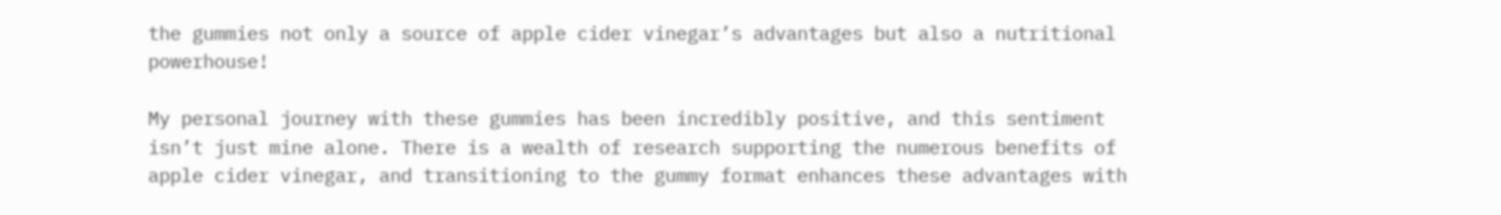the gummies not only a source of apple cider vinegar’s advantages but also a nutritional powerhouse!

My personal journey with these gummies has been incredibly positive, and this sentiment isn’t just mine alone. There is a wealth of research supporting the numerous benefits of apple cider vinegar, and transitioning to the gummy format enhances these advantages with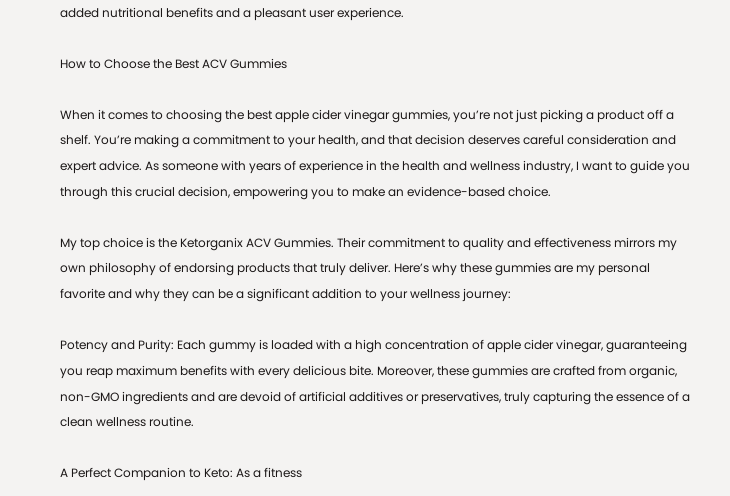added nutritional benefits and a pleasant user experience.

How to Choose the Best ACV Gummies

When it comes to choosing the best apple cider vinegar gummies, you’re not just picking a product off a shelf. You’re making a commitment to your health, and that decision deserves careful consideration and expert advice. As someone with years of experience in the health and wellness industry, I want to guide you through this crucial decision, empowering you to make an evidence-based choice.

My top choice is the Ketorganix ACV Gummies. Their commitment to quality and effectiveness mirrors my own philosophy of endorsing products that truly deliver. Here’s why these gummies are my personal favorite and why they can be a significant addition to your wellness journey:

Potency and Purity: Each gummy is loaded with a high concentration of apple cider vinegar, guaranteeing you reap maximum benefits with every delicious bite. Moreover, these gummies are crafted from organic, non-GMO ingredients and are devoid of artificial additives or preservatives, truly capturing the essence of a clean wellness routine.

A Perfect Companion to Keto: As a fitness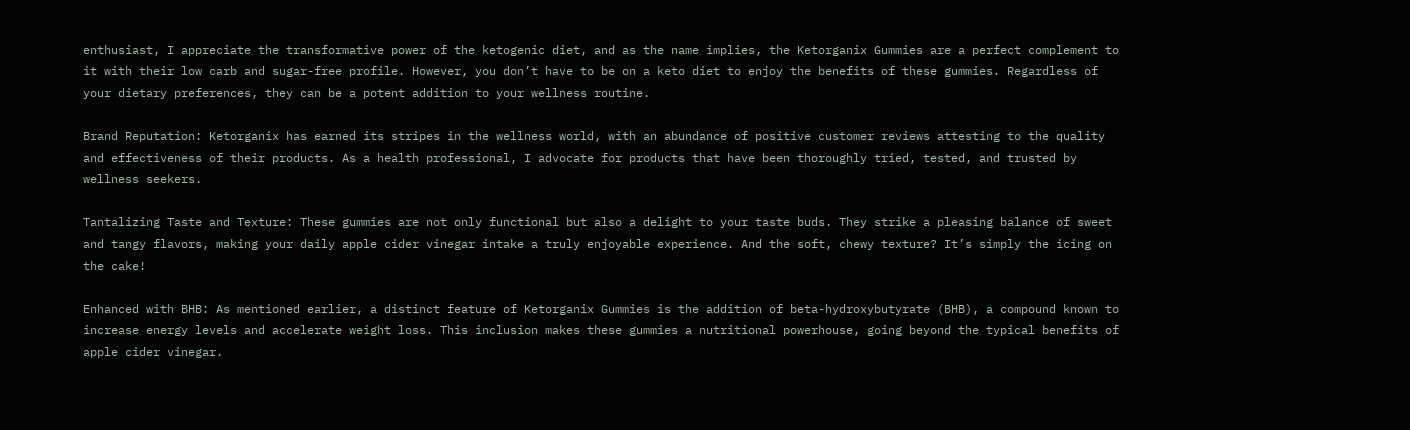enthusiast, I appreciate the transformative power of the ketogenic diet, and as the name implies, the Ketorganix Gummies are a perfect complement to it with their low carb and sugar-free profile. However, you don’t have to be on a keto diet to enjoy the benefits of these gummies. Regardless of your dietary preferences, they can be a potent addition to your wellness routine.

Brand Reputation: Ketorganix has earned its stripes in the wellness world, with an abundance of positive customer reviews attesting to the quality and effectiveness of their products. As a health professional, I advocate for products that have been thoroughly tried, tested, and trusted by wellness seekers.

Tantalizing Taste and Texture: These gummies are not only functional but also a delight to your taste buds. They strike a pleasing balance of sweet and tangy flavors, making your daily apple cider vinegar intake a truly enjoyable experience. And the soft, chewy texture? It’s simply the icing on the cake!

Enhanced with BHB: As mentioned earlier, a distinct feature of Ketorganix Gummies is the addition of beta-hydroxybutyrate (BHB), a compound known to increase energy levels and accelerate weight loss. This inclusion makes these gummies a nutritional powerhouse, going beyond the typical benefits of apple cider vinegar.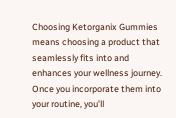Choosing Ketorganix Gummies means choosing a product that seamlessly fits into and enhances your wellness journey. Once you incorporate them into your routine, you’ll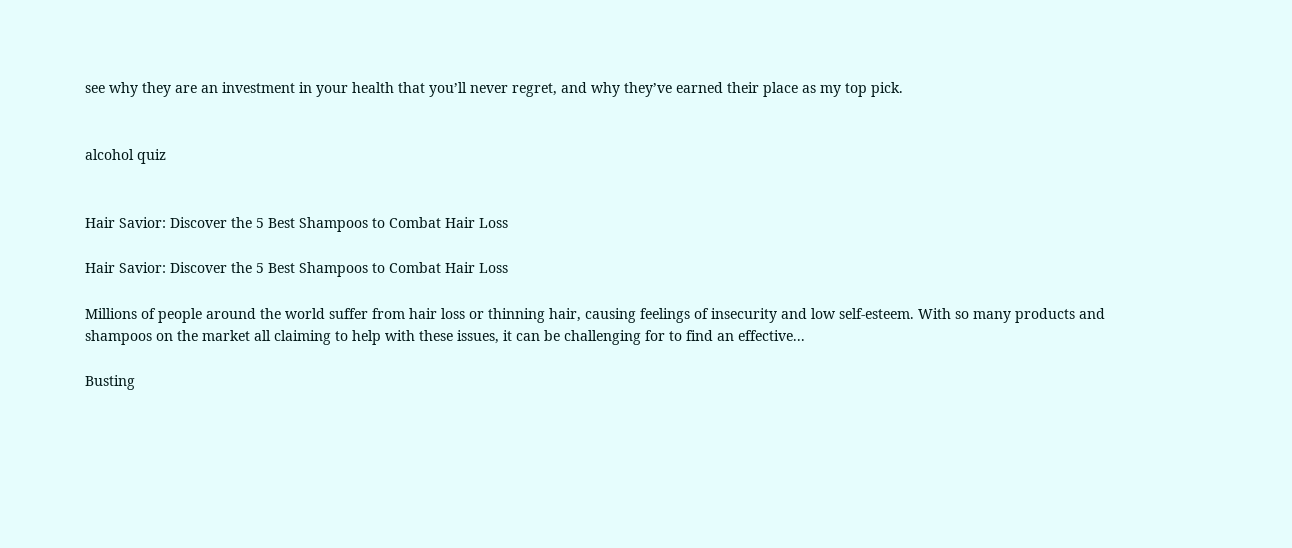see why they are an investment in your health that you’ll never regret, and why they’ve earned their place as my top pick.


alcohol quiz


Hair Savior: Discover the 5 Best Shampoos to Combat Hair Loss

Hair Savior: Discover the 5 Best Shampoos to Combat Hair Loss

Millions of people around the world suffer from hair loss or thinning hair, causing feelings of insecurity and low self-esteem. With so many products and shampoos on the market all claiming to help with these issues, it can be challenging for to find an effective...

Busting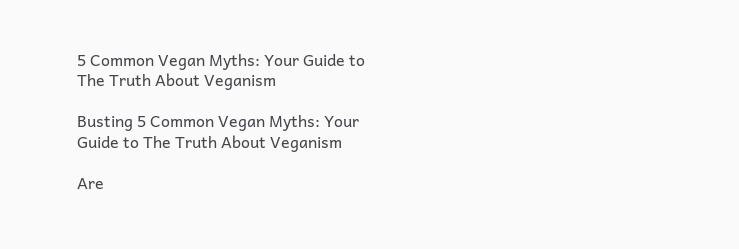5 Common Vegan Myths: Your Guide to The Truth About Veganism

Busting 5 Common Vegan Myths: Your Guide to The Truth About Veganism

Are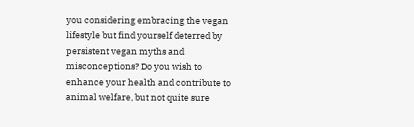you considering embracing the vegan lifestyle but find yourself deterred by persistent vegan myths and misconceptions? Do you wish to enhance your health and contribute to animal welfare, but not quite sure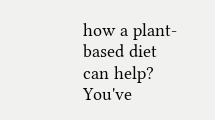how a plant-based diet can help? You've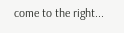come to the right...